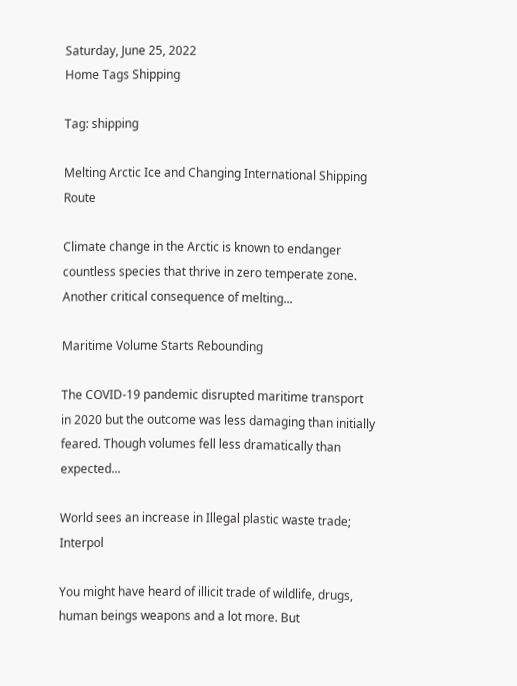Saturday, June 25, 2022
Home Tags Shipping

Tag: shipping

Melting Arctic Ice and Changing International Shipping Route

Climate change in the Arctic is known to endanger countless species that thrive in zero temperate zone.  Another critical consequence of melting...

Maritime Volume Starts Rebounding

The COVID-19 pandemic disrupted maritime transport in 2020 but the outcome was less damaging than initially feared. Though volumes fell less dramatically than expected...

World sees an increase in Illegal plastic waste trade; Interpol

You might have heard of illicit trade of wildlife, drugs, human beings weapons and a lot more. But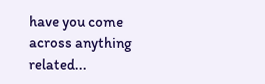have you come across anything related...